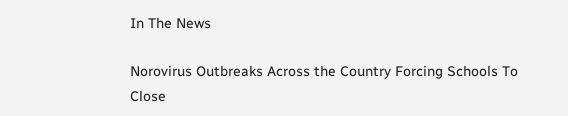In The News

Norovirus Outbreaks Across the Country Forcing Schools To Close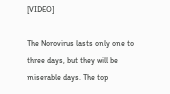[VIDEO]

The Norovirus lasts only one to three days, but they will be miserable days. The top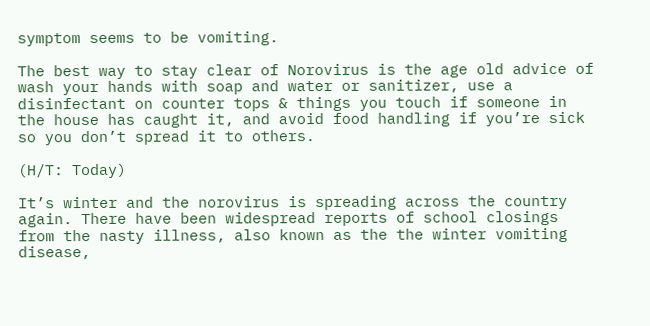symptom seems to be vomiting.

The best way to stay clear of Norovirus is the age old advice of wash your hands with soap and water or sanitizer, use a disinfectant on counter tops & things you touch if someone in the house has caught it, and avoid food handling if you’re sick so you don’t spread it to others.

(H/T: Today)

It’s winter and the norovirus is spreading across the country again. There have been widespread reports of school closings from the nasty illness, also known as the the winter vomiting disease,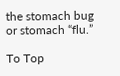the stomach bug or stomach “flu.”

To Top